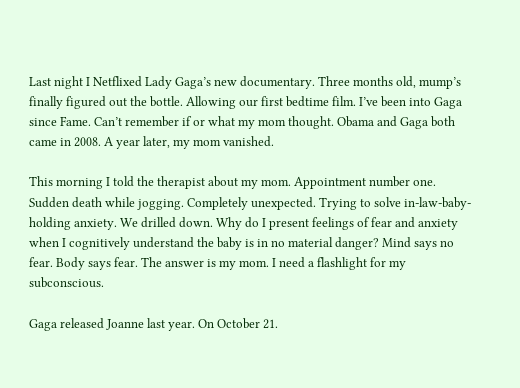Last night I Netflixed Lady Gaga’s new documentary. Three months old, mump’s finally figured out the bottle. Allowing our first bedtime film. I’ve been into Gaga since Fame. Can’t remember if or what my mom thought. Obama and Gaga both came in 2008. A year later, my mom vanished.

This morning I told the therapist about my mom. Appointment number one. Sudden death while jogging. Completely unexpected. Trying to solve in-law-baby-holding anxiety. We drilled down. Why do I present feelings of fear and anxiety when I cognitively understand the baby is in no material danger? Mind says no fear. Body says fear. The answer is my mom. I need a flashlight for my subconscious.

Gaga released Joanne last year. On October 21.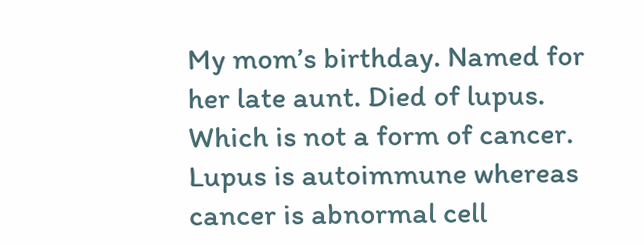My mom’s birthday. Named for her late aunt. Died of lupus. Which is not a form of cancer. Lupus is autoimmune whereas cancer is abnormal cell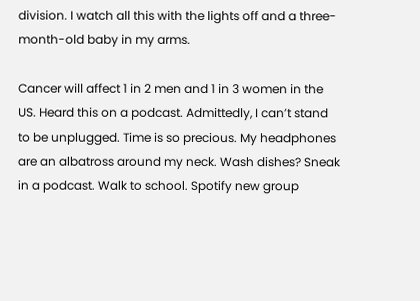division. I watch all this with the lights off and a three-month-old baby in my arms.

Cancer will affect 1 in 2 men and 1 in 3 women in the US. Heard this on a podcast. Admittedly, I can’t stand to be unplugged. Time is so precious. My headphones are an albatross around my neck. Wash dishes? Sneak in a podcast. Walk to school. Spotify new group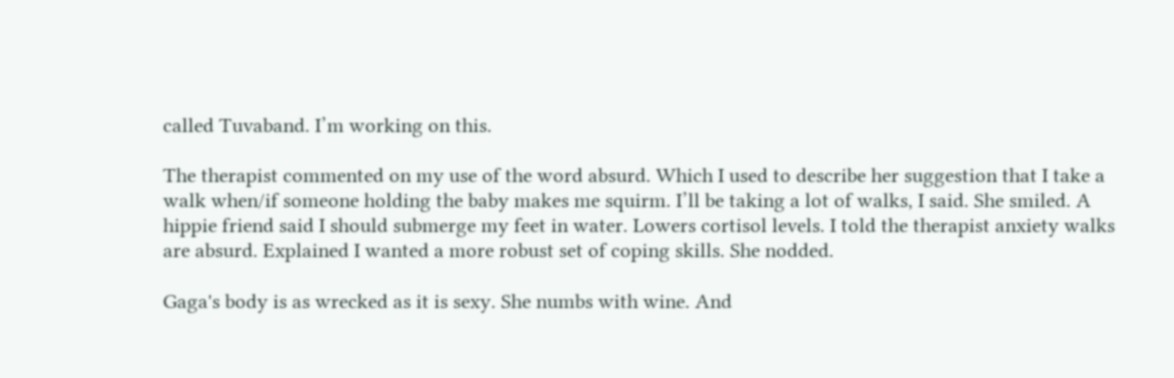called Tuvaband. I’m working on this.

The therapist commented on my use of the word absurd. Which I used to describe her suggestion that I take a walk when/if someone holding the baby makes me squirm. I’ll be taking a lot of walks, I said. She smiled. A hippie friend said I should submerge my feet in water. Lowers cortisol levels. I told the therapist anxiety walks are absurd. Explained I wanted a more robust set of coping skills. She nodded.

Gaga's body is as wrecked as it is sexy. She numbs with wine. And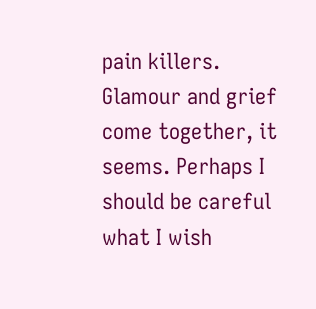pain killers. Glamour and grief come together, it seems. Perhaps I should be careful what I wish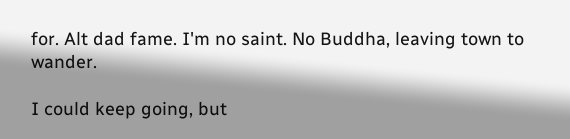for. Alt dad fame. I'm no saint. No Buddha, leaving town to wander.

I could keep going, but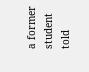a former student told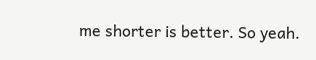me shorter is better. So yeah.